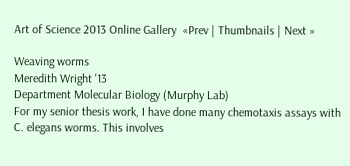Art of Science 2013 Online Gallery  «Prev | Thumbnails | Next »

Weaving worms
Meredith Wright '13
Department Molecular Biology (Murphy Lab)
For my senior thesis work, I have done many chemotaxis assays with C. elegans worms. This involves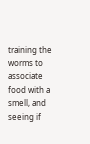training the worms to associate food with a smell, and seeing if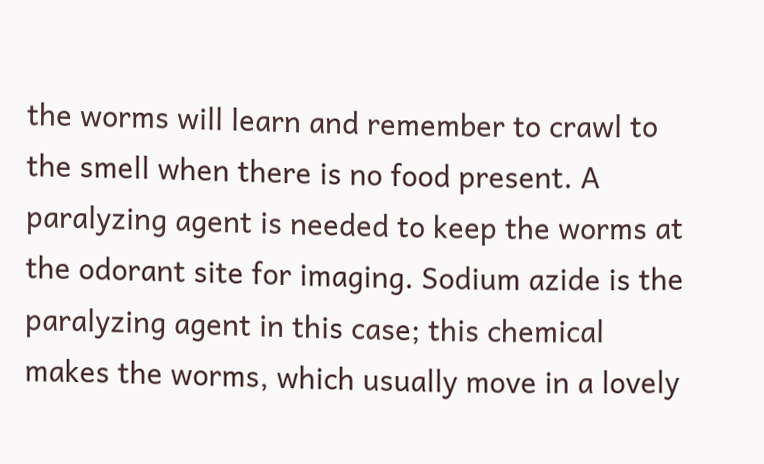the worms will learn and remember to crawl to the smell when there is no food present. A paralyzing agent is needed to keep the worms at the odorant site for imaging. Sodium azide is the paralyzing agent in this case; this chemical makes the worms, which usually move in a lovely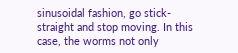sinusoidal fashion, go stick-straight and stop moving. In this case, the worms not only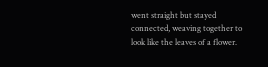went straight but stayed connected, weaving together to look like the leaves of a flower.